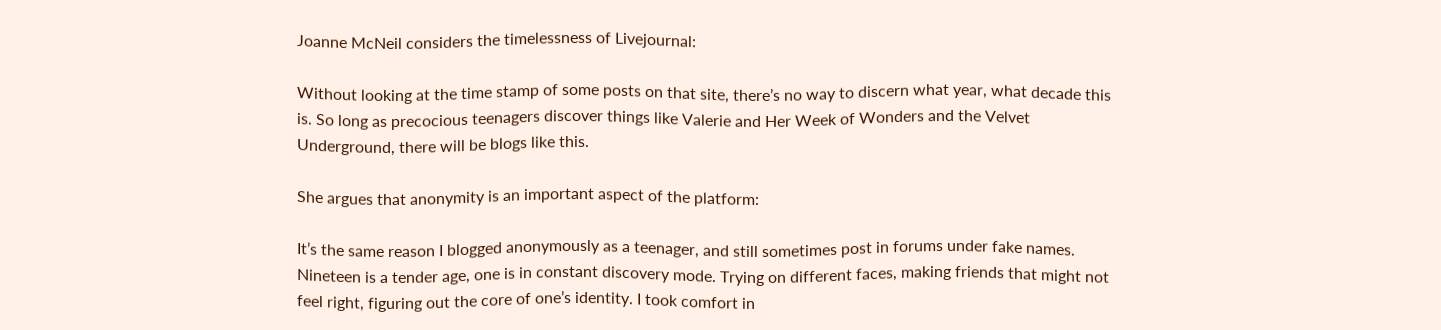Joanne McNeil considers the timelessness of Livejournal:

Without looking at the time stamp of some posts on that site, there’s no way to discern what year, what decade this is. So long as precocious teenagers discover things like Valerie and Her Week of Wonders and the Velvet Underground, there will be blogs like this.

She argues that anonymity is an important aspect of the platform:

It’s the same reason I blogged anonymously as a teenager, and still sometimes post in forums under fake names. Nineteen is a tender age, one is in constant discovery mode. Trying on different faces, making friends that might not feel right, figuring out the core of one’s identity. I took comfort in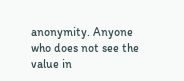anonymity. Anyone who does not see the value in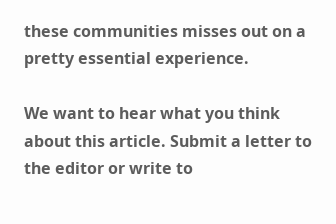these communities misses out on a pretty essential experience.

We want to hear what you think about this article. Submit a letter to the editor or write to